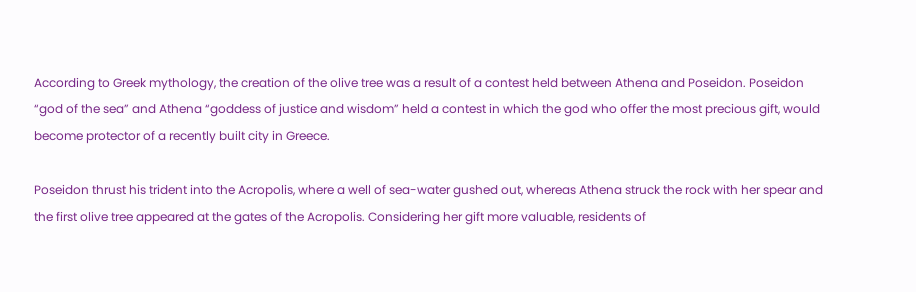According to Greek mythology, the creation of the olive tree was a result of a contest held between Athena and Poseidon. Poseidon “god of the sea” and Athena “goddess of justice and wisdom” held a contest in which the god who offer the most precious gift, would become protector of a recently built city in Greece.

Poseidon thrust his trident into the Acropolis, where a well of sea-water gushed out, whereas Athena struck the rock with her spear and the first olive tree appeared at the gates of the Acropolis. Considering her gift more valuable, residents of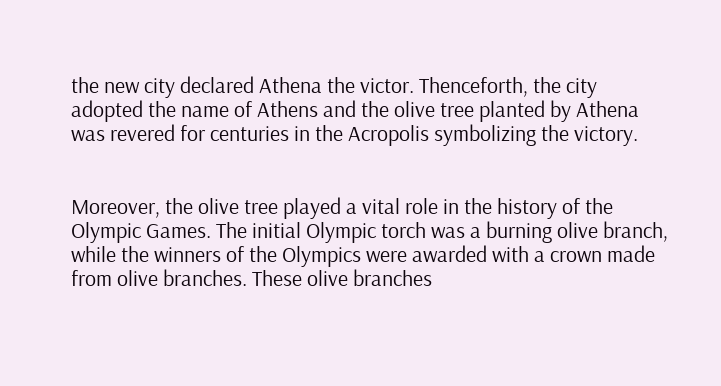the new city declared Athena the victor. Thenceforth, the city adopted the name of Athens and the olive tree planted by Athena was revered for centuries in the Acropolis symbolizing the victory.


Moreover, the olive tree played a vital role in the history of the Olympic Games. The initial Olympic torch was a burning olive branch, while the winners of the Olympics were awarded with a crown made from olive branches. These olive branches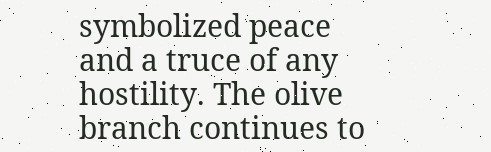symbolized peace and a truce of any hostility. The olive branch continues to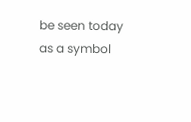be seen today as a symbol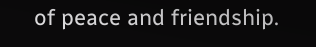of peace and friendship.